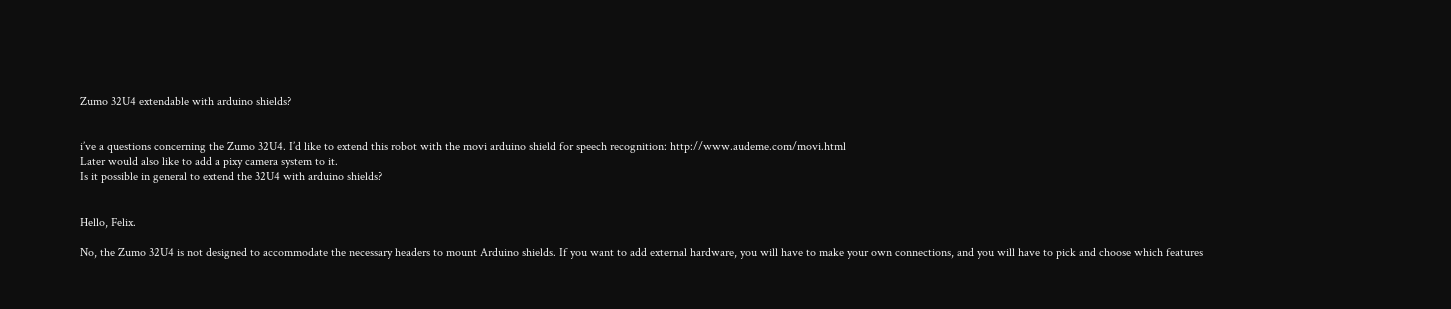Zumo 32U4 extendable with arduino shields?


i’ve a questions concerning the Zumo 32U4. I’d like to extend this robot with the movi arduino shield for speech recognition: http://www.audeme.com/movi.html
Later would also like to add a pixy camera system to it.
Is it possible in general to extend the 32U4 with arduino shields?


Hello, Felix.

No, the Zumo 32U4 is not designed to accommodate the necessary headers to mount Arduino shields. If you want to add external hardware, you will have to make your own connections, and you will have to pick and choose which features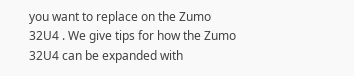you want to replace on the Zumo 32U4 . We give tips for how the Zumo 32U4 can be expanded with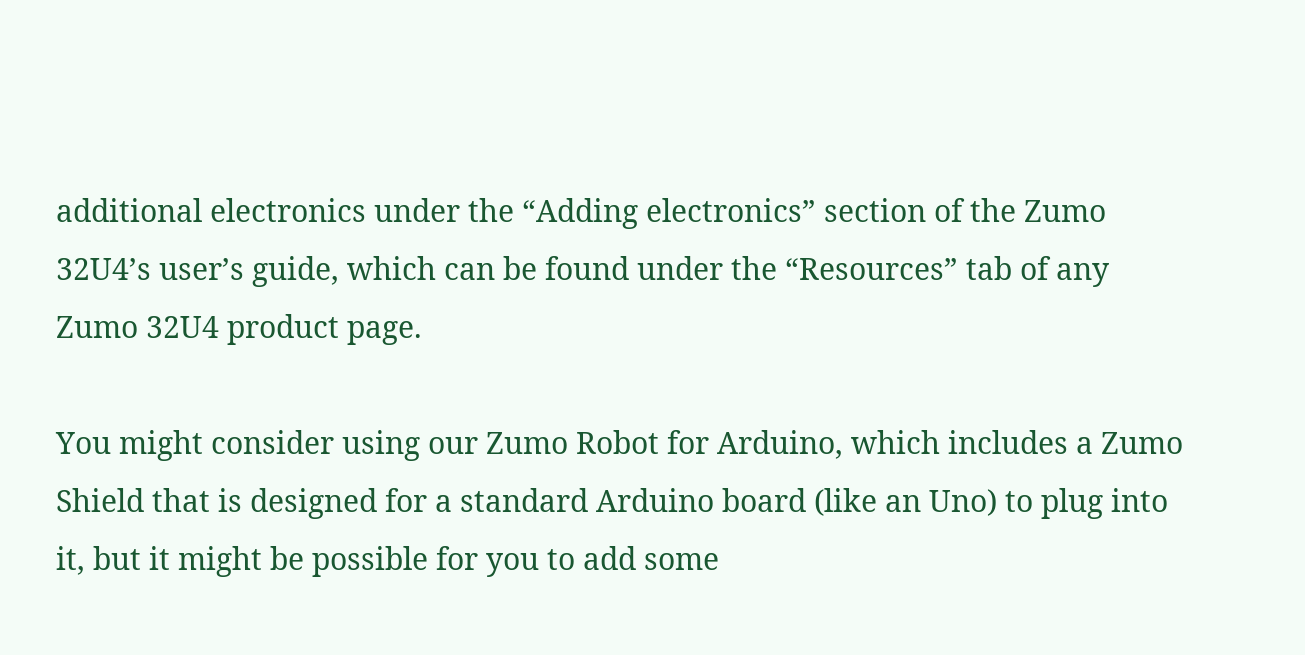additional electronics under the “Adding electronics” section of the Zumo 32U4’s user’s guide, which can be found under the “Resources” tab of any Zumo 32U4 product page.

You might consider using our Zumo Robot for Arduino, which includes a Zumo Shield that is designed for a standard Arduino board (like an Uno) to plug into it, but it might be possible for you to add some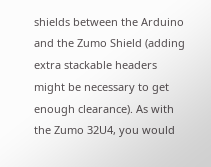shields between the Arduino and the Zumo Shield (adding extra stackable headers might be necessary to get enough clearance). As with the Zumo 32U4, you would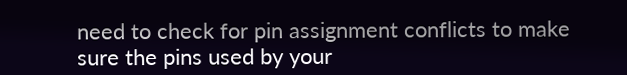need to check for pin assignment conflicts to make sure the pins used by your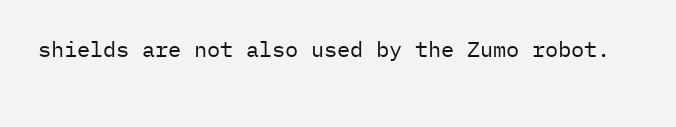shields are not also used by the Zumo robot.